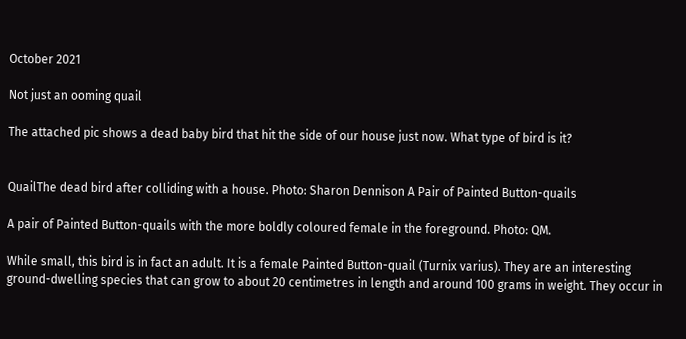October 2021

Not just an ooming quail

The attached pic shows a dead baby bird that hit the side of our house just now. What type of bird is it?


QuailThe dead bird after colliding with a house. Photo: Sharon Dennison A Pair of Painted Button-quails

A pair of Painted Button-quails with the more boldly coloured female in the foreground. Photo: QM.

While small, this bird is in fact an adult. It is a female Painted Button-quail (Turnix varius). They are an interesting ground-dwelling species that can grow to about 20 centimetres in length and around 100 grams in weight. They occur in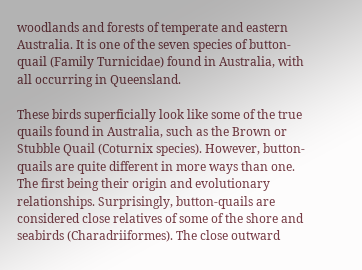woodlands and forests of temperate and eastern Australia. It is one of the seven species of button-quail (Family Turnicidae) found in Australia, with all occurring in Queensland.

These birds superficially look like some of the true quails found in Australia, such as the Brown or Stubble Quail (Coturnix species). However, button-quails are quite different in more ways than one. The first being their origin and evolutionary relationships. Surprisingly, button-quails are considered close relatives of some of the shore and seabirds (Charadriiformes). The close outward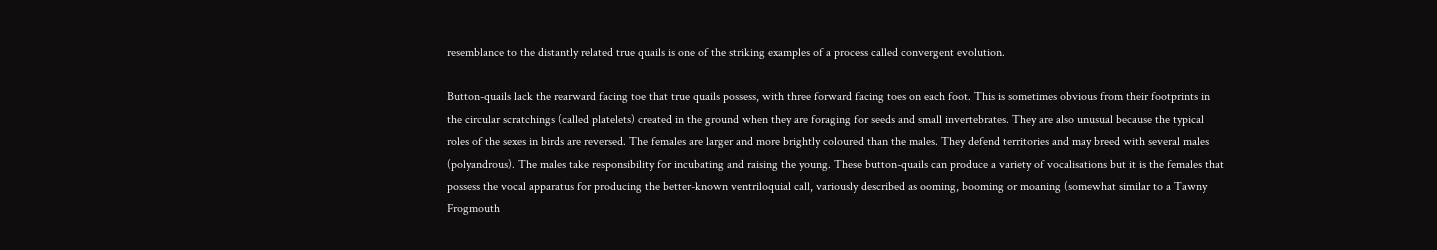resemblance to the distantly related true quails is one of the striking examples of a process called convergent evolution.

Button-quails lack the rearward facing toe that true quails possess, with three forward facing toes on each foot. This is sometimes obvious from their footprints in the circular scratchings (called platelets) created in the ground when they are foraging for seeds and small invertebrates. They are also unusual because the typical roles of the sexes in birds are reversed. The females are larger and more brightly coloured than the males. They defend territories and may breed with several males (polyandrous). The males take responsibility for incubating and raising the young. These button-quails can produce a variety of vocalisations but it is the females that possess the vocal apparatus for producing the better-known ventriloquial call, variously described as ooming, booming or moaning (somewhat similar to a Tawny Frogmouth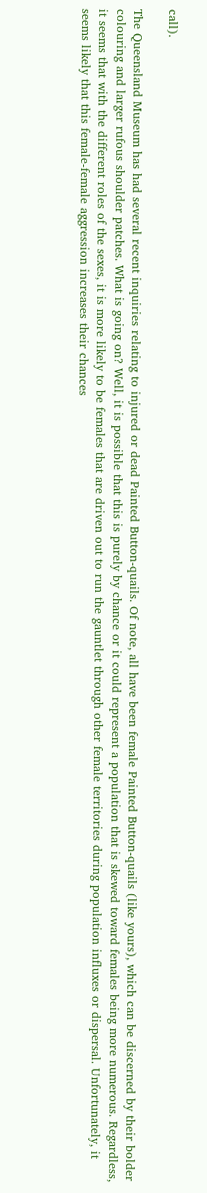call).

The Queensland Museum has had several recent inquiries relating to injured or dead Painted Button-quails. Of note, all have been female Painted Button-quails (like yours), which can be discerned by their bolder colouring and larger rufous shoulder patches. What is going on? Well, it is possible that this is purely by chance or it could represent a population that is skewed toward females being more numerous. Regardless, it seems that with the different roles of the sexes, it is more likely to be females that are driven out to run the gauntlet through other female territories during population influxes or dispersal. Unfortunately, it seems likely that this female-female aggression increases their chances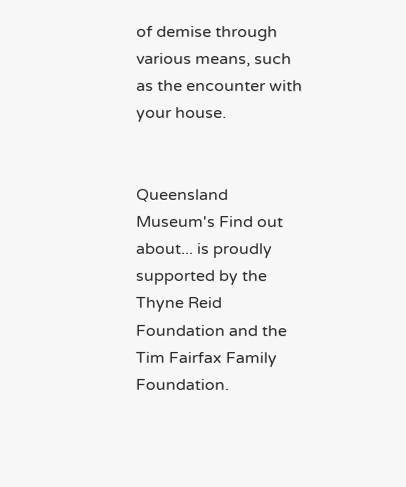of demise through various means, such as the encounter with your house.


Queensland Museum's Find out about... is proudly supported by the Thyne Reid Foundation and the Tim Fairfax Family Foundation.